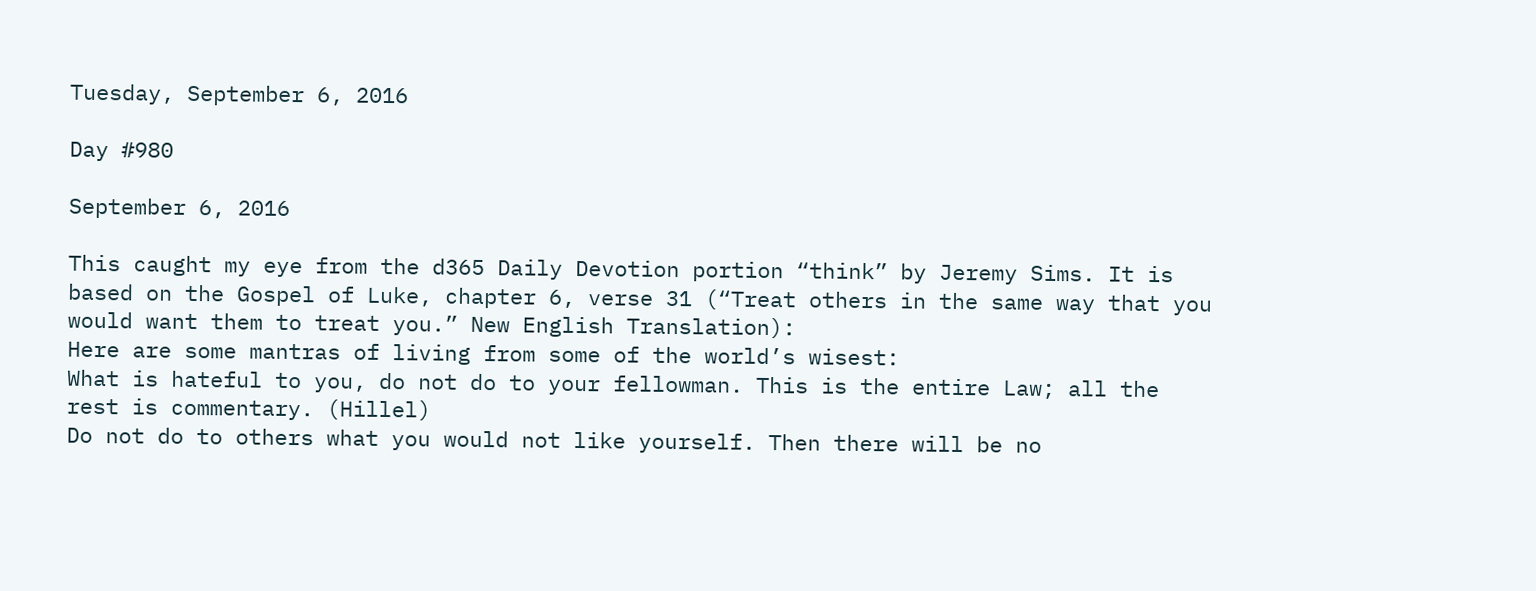Tuesday, September 6, 2016

Day #980

September 6, 2016

This caught my eye from the d365 Daily Devotion portion “think” by Jeremy Sims. It is based on the Gospel of Luke, chapter 6, verse 31 (“Treat others in the same way that you would want them to treat you.” New English Translation):
Here are some mantras of living from some of the world’s wisest:
What is hateful to you, do not do to your fellowman. This is the entire Law; all the rest is commentary. (Hillel)
Do not do to others what you would not like yourself. Then there will be no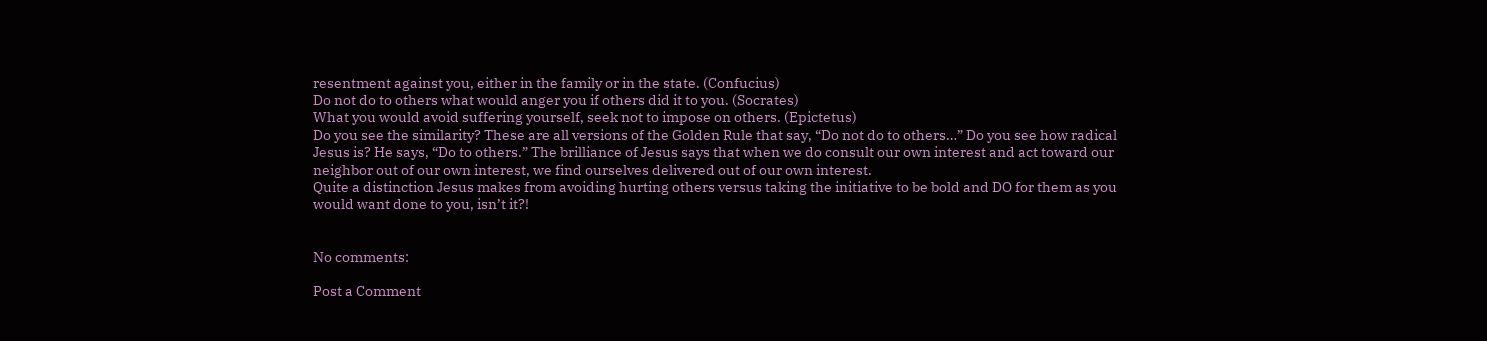resentment against you, either in the family or in the state. (Confucius)
Do not do to others what would anger you if others did it to you. (Socrates)
What you would avoid suffering yourself, seek not to impose on others. (Epictetus)
Do you see the similarity? These are all versions of the Golden Rule that say, “Do not do to others…” Do you see how radical Jesus is? He says, “Do to others.” The brilliance of Jesus says that when we do consult our own interest and act toward our neighbor out of our own interest, we find ourselves delivered out of our own interest.
Quite a distinction Jesus makes from avoiding hurting others versus taking the initiative to be bold and DO for them as you would want done to you, isn’t it?!


No comments:

Post a Comment